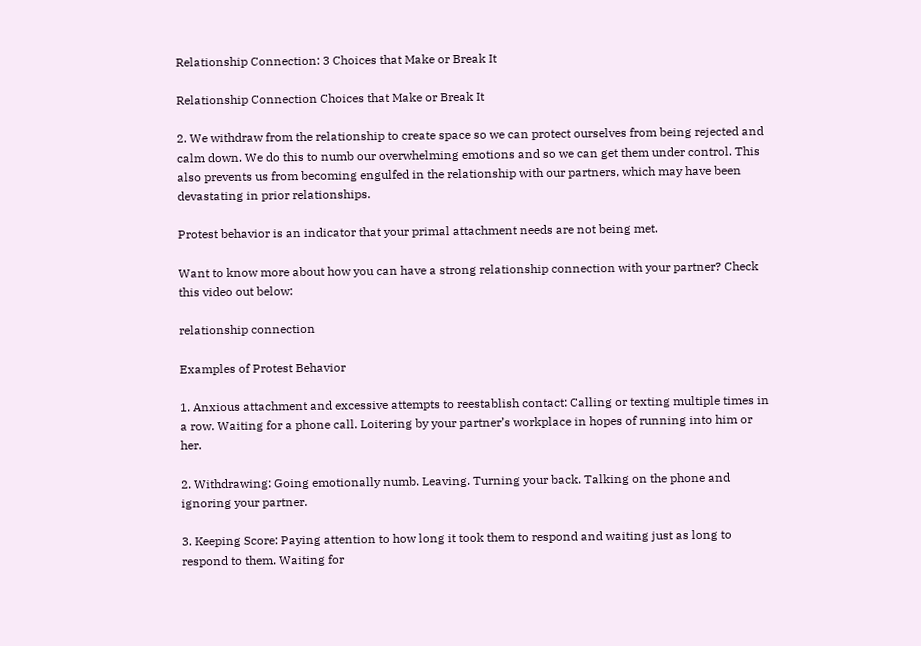Relationship Connection: 3 Choices that Make or Break It

Relationship Connection Choices that Make or Break It

2. We withdraw from the relationship to create space so we can protect ourselves from being rejected and calm down. We do this to numb our overwhelming emotions and so we can get them under control. This also prevents us from becoming engulfed in the relationship with our partners, which may have been devastating in prior relationships.

Protest behavior is an indicator that your primal attachment needs are not being met.

Want to know more about how you can have a strong relationship connection with your partner? Check this video out below:

relationship connection

Examples of Protest Behavior

1. Anxious attachment and excessive attempts to reestablish contact: Calling or texting multiple times in a row. Waiting for a phone call. Loitering by your partner’s workplace in hopes of running into him or her.

2. Withdrawing: Going emotionally numb. Leaving. Turning your back. Talking on the phone and ignoring your partner.

3. Keeping Score: Paying attention to how long it took them to respond and waiting just as long to respond to them. Waiting for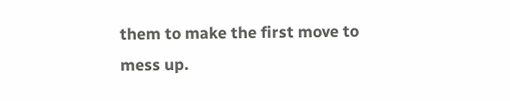them to make the first move to mess up.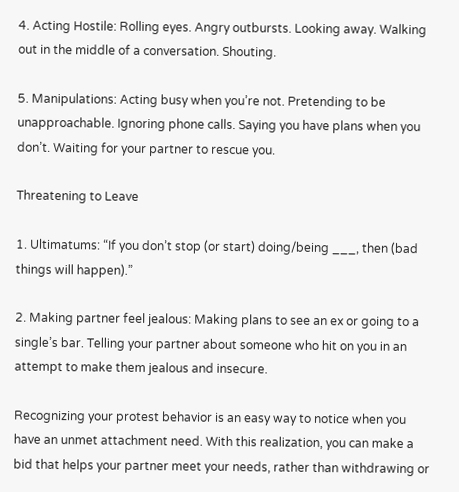4. Acting Hostile: Rolling eyes. Angry outbursts. Looking away. Walking out in the middle of a conversation. Shouting.

5. Manipulations: Acting busy when you’re not. Pretending to be unapproachable. Ignoring phone calls. Saying you have plans when you don’t. Waiting for your partner to rescue you.

Threatening to Leave

1. Ultimatums: “If you don’t stop (or start) doing/being ___, then (bad things will happen).”

2. Making partner feel jealous: Making plans to see an ex or going to a single’s bar. Telling your partner about someone who hit on you in an attempt to make them jealous and insecure.

Recognizing your protest behavior is an easy way to notice when you have an unmet attachment need. With this realization, you can make a bid that helps your partner meet your needs, rather than withdrawing or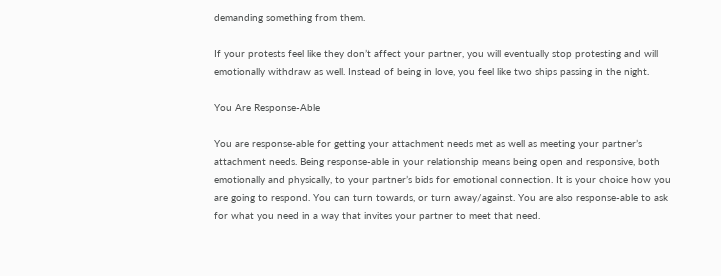demanding something from them.

If your protests feel like they don’t affect your partner, you will eventually stop protesting and will emotionally withdraw as well. Instead of being in love, you feel like two ships passing in the night.

You Are Response-Able

You are response-able for getting your attachment needs met as well as meeting your partner’s attachment needs. Being response-able in your relationship means being open and responsive, both emotionally and physically, to your partner’s bids for emotional connection. It is your choice how you are going to respond. You can turn towards, or turn away/against. You are also response-able to ask for what you need in a way that invites your partner to meet that need.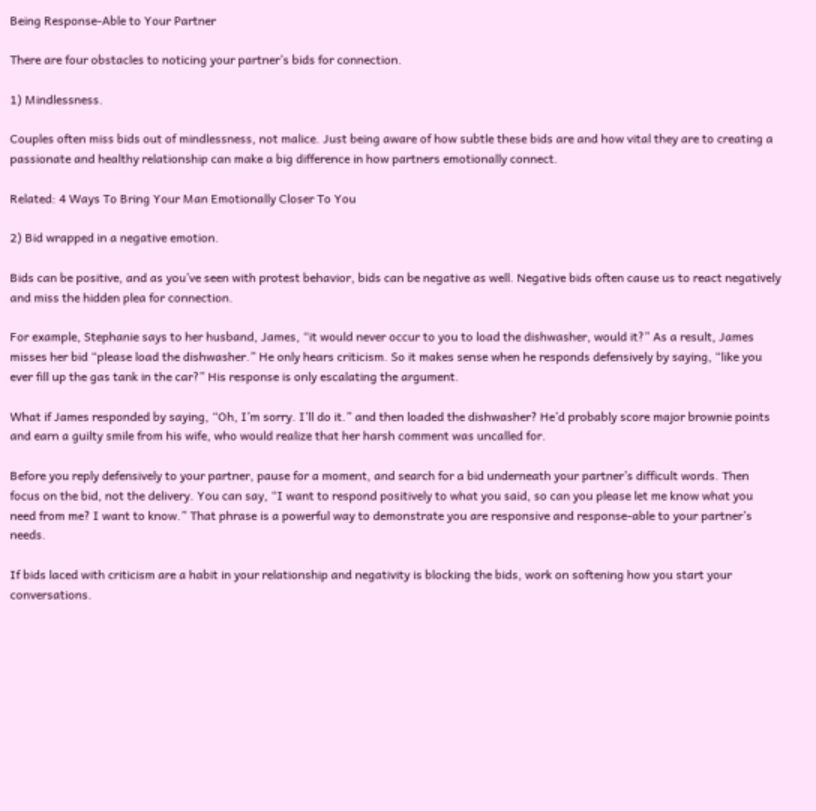Being Response-Able to Your Partner

There are four obstacles to noticing your partner’s bids for connection.

1) Mindlessness.

Couples often miss bids out of mindlessness, not malice. Just being aware of how subtle these bids are and how vital they are to creating a passionate and healthy relationship can make a big difference in how partners emotionally connect.

Related: 4 Ways To Bring Your Man Emotionally Closer To You

2) Bid wrapped in a negative emotion.

Bids can be positive, and as you’ve seen with protest behavior, bids can be negative as well. Negative bids often cause us to react negatively and miss the hidden plea for connection.

For example, Stephanie says to her husband, James, “it would never occur to you to load the dishwasher, would it?” As a result, James misses her bid “please load the dishwasher.” He only hears criticism. So it makes sense when he responds defensively by saying, “like you ever fill up the gas tank in the car?” His response is only escalating the argument.

What if James responded by saying, “Oh, I’m sorry. I’ll do it.” and then loaded the dishwasher? He’d probably score major brownie points and earn a guilty smile from his wife, who would realize that her harsh comment was uncalled for.

Before you reply defensively to your partner, pause for a moment, and search for a bid underneath your partner’s difficult words. Then focus on the bid, not the delivery. You can say, “I want to respond positively to what you said, so can you please let me know what you need from me? I want to know.” That phrase is a powerful way to demonstrate you are responsive and response-able to your partner’s needs.

If bids laced with criticism are a habit in your relationship and negativity is blocking the bids, work on softening how you start your conversations.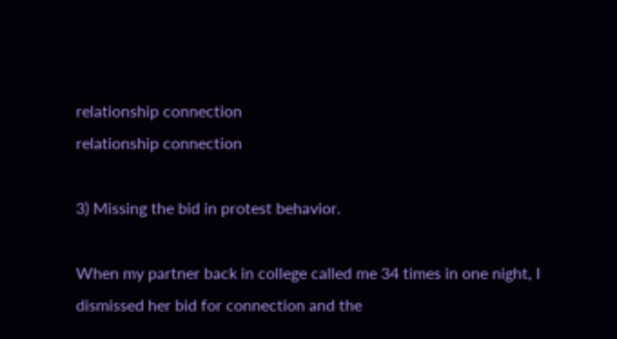relationship connection
relationship connection

3) Missing the bid in protest behavior.

When my partner back in college called me 34 times in one night, I dismissed her bid for connection and the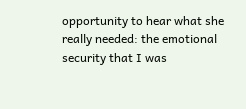opportunity to hear what she really needed: the emotional security that I was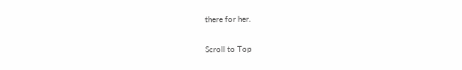there for her.

Scroll to Top